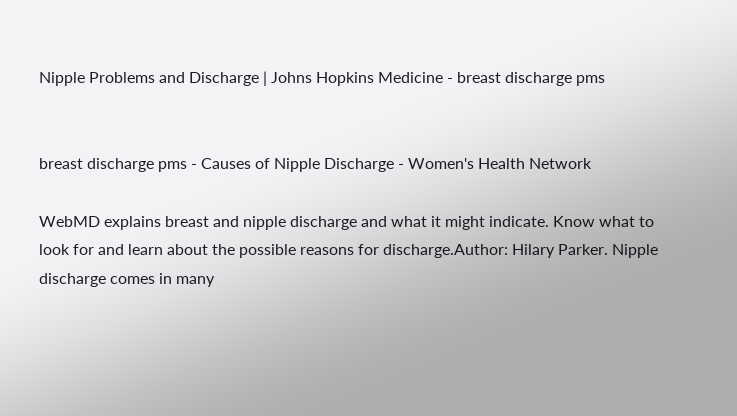Nipple Problems and Discharge | Johns Hopkins Medicine - breast discharge pms


breast discharge pms - Causes of Nipple Discharge - Women's Health Network

WebMD explains breast and nipple discharge and what it might indicate. Know what to look for and learn about the possible reasons for discharge.Author: Hilary Parker. Nipple discharge comes in many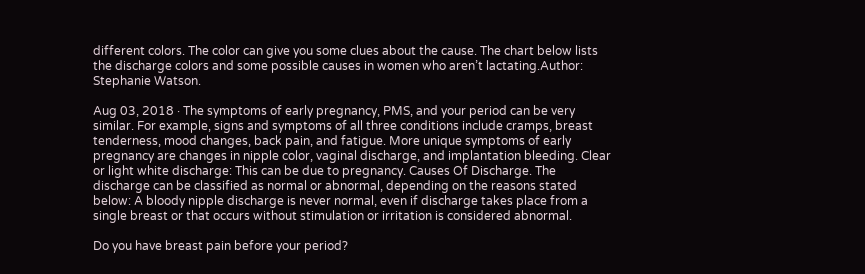different colors. The color can give you some clues about the cause. The chart below lists the discharge colors and some possible causes in women who aren’t lactating.Author: Stephanie Watson.

Aug 03, 2018 · The symptoms of early pregnancy, PMS, and your period can be very similar. For example, signs and symptoms of all three conditions include cramps, breast tenderness, mood changes, back pain, and fatigue. More unique symptoms of early pregnancy are changes in nipple color, vaginal discharge, and implantation bleeding. Clear or light white discharge: This can be due to pregnancy. Causes Of Discharge. The discharge can be classified as normal or abnormal, depending on the reasons stated below: A bloody nipple discharge is never normal, even if discharge takes place from a single breast or that occurs without stimulation or irritation is considered abnormal.

Do you have breast pain before your period?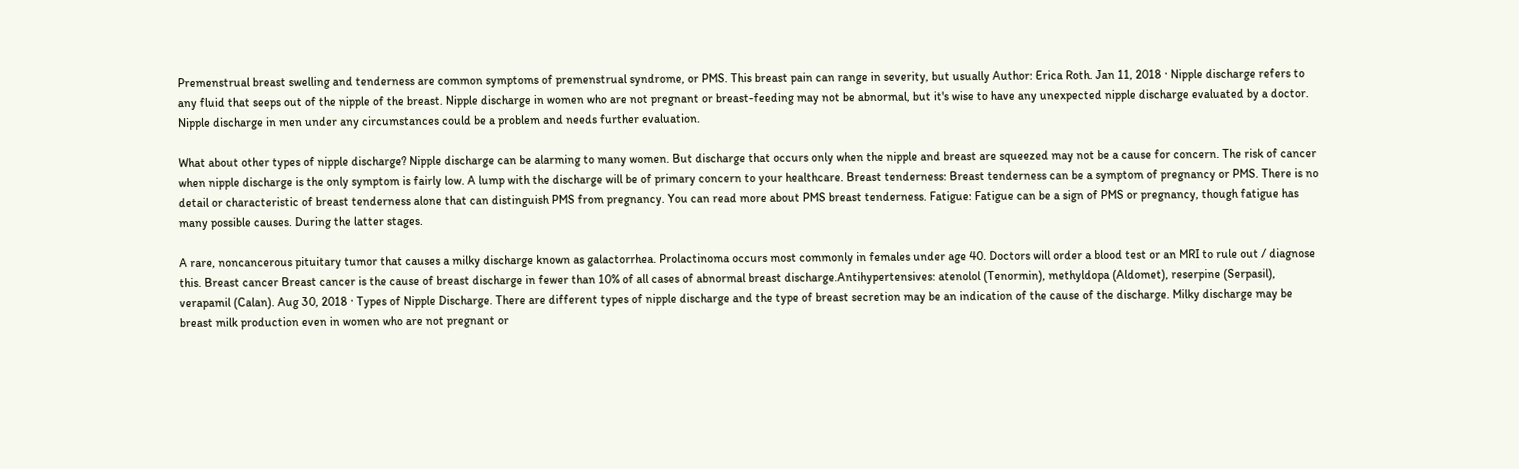Premenstrual breast swelling and tenderness are common symptoms of premenstrual syndrome, or PMS. This breast pain can range in severity, but usually Author: Erica Roth. Jan 11, 2018 · Nipple discharge refers to any fluid that seeps out of the nipple of the breast. Nipple discharge in women who are not pregnant or breast-feeding may not be abnormal, but it's wise to have any unexpected nipple discharge evaluated by a doctor. Nipple discharge in men under any circumstances could be a problem and needs further evaluation.

What about other types of nipple discharge? Nipple discharge can be alarming to many women. But discharge that occurs only when the nipple and breast are squeezed may not be a cause for concern. The risk of cancer when nipple discharge is the only symptom is fairly low. A lump with the discharge will be of primary concern to your healthcare. Breast tenderness: Breast tenderness can be a symptom of pregnancy or PMS. There is no detail or characteristic of breast tenderness alone that can distinguish PMS from pregnancy. You can read more about PMS breast tenderness. Fatigue: Fatigue can be a sign of PMS or pregnancy, though fatigue has many possible causes. During the latter stages.

A rare, noncancerous pituitary tumor that causes a milky discharge known as galactorrhea. Prolactinoma occurs most commonly in females under age 40. Doctors will order a blood test or an MRI to rule out / diagnose this. Breast cancer Breast cancer is the cause of breast discharge in fewer than 10% of all cases of abnormal breast discharge.Antihypertensives: atenolol (Tenormin), methyldopa (Aldomet), reserpine (Serpasil), verapamil (Calan). Aug 30, 2018 · Types of Nipple Discharge. There are different types of nipple discharge and the type of breast secretion may be an indication of the cause of the discharge. Milky discharge may be breast milk production even in women who are not pregnant or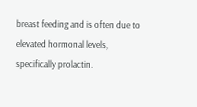breast feeding and is often due to elevated hormonal levels, specifically prolactin.